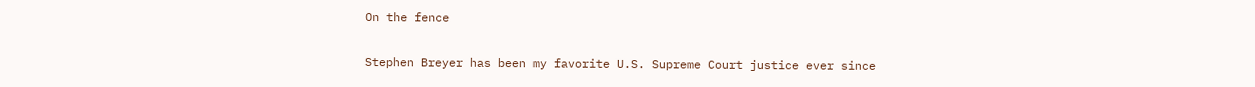On the fence

Stephen Breyer has been my favorite U.S. Supreme Court justice ever since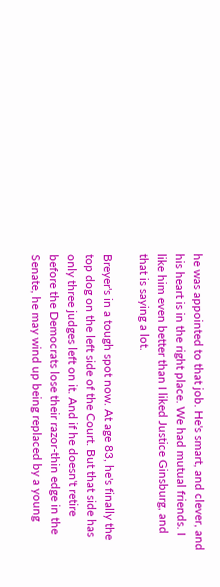he was appointed to that job. He's smart, and clever, and his heart is in the right place. We had mutual friends. I like him even better than I liked Justice Ginsburg, and that is saying a lot.

Breyer's in a tough spot now. At age 83, he's finally the top dog on the left side of the Court. But that side has only three judges left on it. And if he doesn't retire before the Democrats lose their razor-thin edge in the Senate, he may wind up being replaced by a young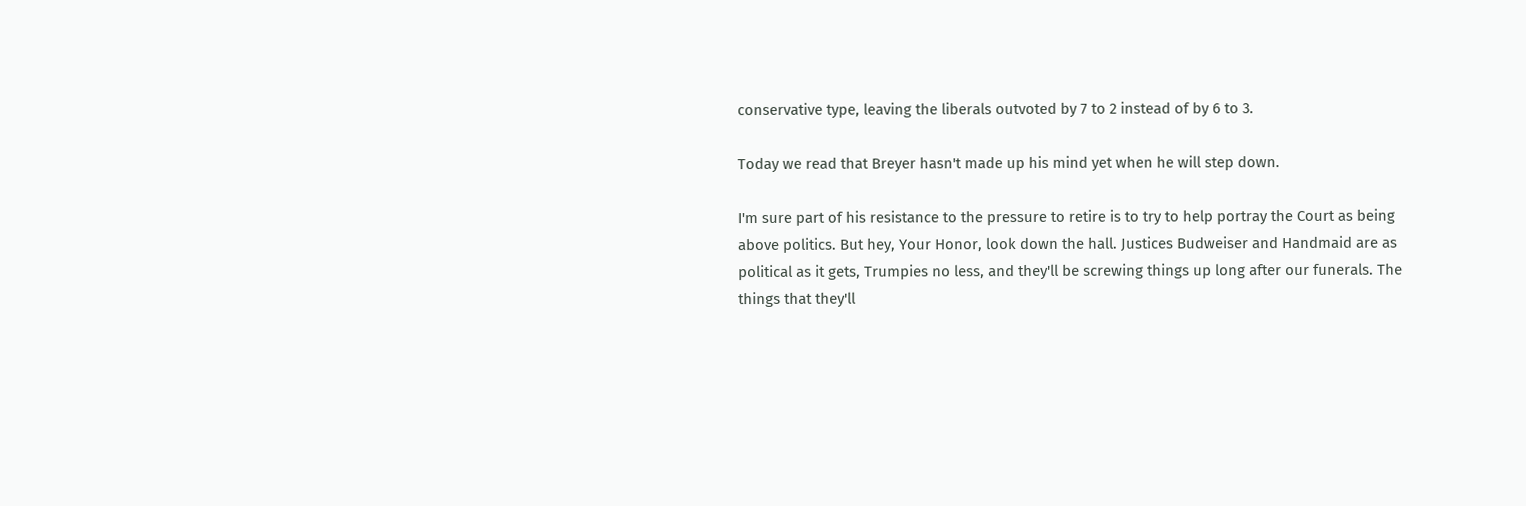conservative type, leaving the liberals outvoted by 7 to 2 instead of by 6 to 3.

Today we read that Breyer hasn't made up his mind yet when he will step down.

I'm sure part of his resistance to the pressure to retire is to try to help portray the Court as being above politics. But hey, Your Honor, look down the hall. Justices Budweiser and Handmaid are as political as it gets, Trumpies no less, and they'll be screwing things up long after our funerals. The things that they'll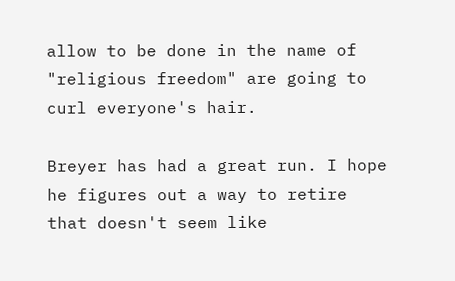allow to be done in the name of "religious freedom" are going to curl everyone's hair.

Breyer has had a great run. I hope he figures out a way to retire that doesn't seem like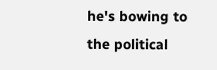he's bowing to the political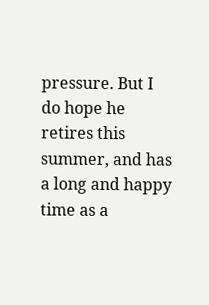pressure. But I do hope he retires this summer, and has a long and happy time as a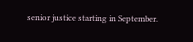senior justice starting in September.